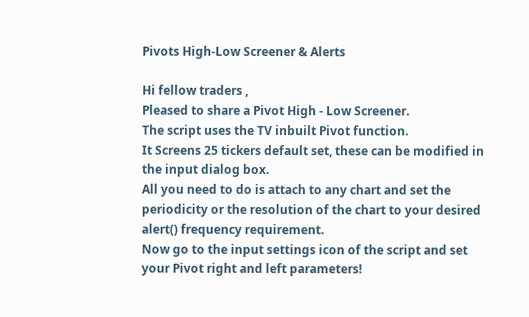Pivots High-Low Screener & Alerts

Hi fellow traders ,
Pleased to share a Pivot High - Low Screener.
The script uses the TV inbuilt Pivot function.
It Screens 25 tickers default set, these can be modified in the input dialog box.
All you need to do is attach to any chart and set the periodicity or the resolution of the chart to your desired alert() frequency requirement.
Now go to the input settings icon of the script and set your Pivot right and left parameters!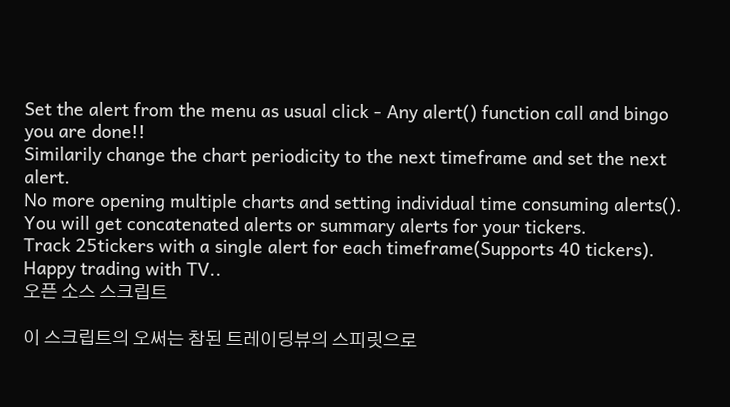Set the alert from the menu as usual click - Any alert() function call and bingo you are done!!
Similarily change the chart periodicity to the next timeframe and set the next alert.
No more opening multiple charts and setting individual time consuming alerts().
You will get concatenated alerts or summary alerts for your tickers.
Track 25tickers with a single alert for each timeframe(Supports 40 tickers).
Happy trading with TV..
오픈 소스 스크립트

이 스크립트의 오써는 참된 트레이딩뷰의 스피릿으로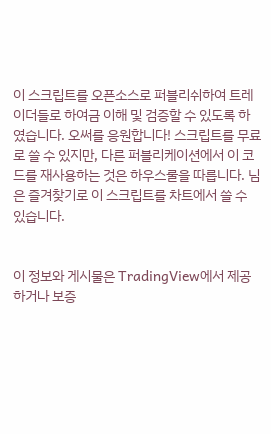이 스크립트를 오픈소스로 퍼블리쉬하여 트레이더들로 하여금 이해 및 검증할 수 있도록 하였습니다. 오써를 응원합니다! 스크립트를 무료로 쓸 수 있지만, 다른 퍼블리케이션에서 이 코드를 재사용하는 것은 하우스룰을 따릅니다. 님은 즐겨찾기로 이 스크립트를 차트에서 쓸 수 있습니다.


이 정보와 게시물은 TradingView에서 제공하거나 보증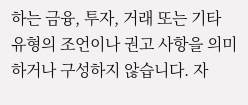하는 금융, 투자, 거래 또는 기타 유형의 조언이나 권고 사항을 의미하거나 구성하지 않습니다. 자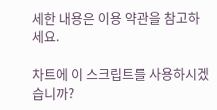세한 내용은 이용 약관을 참고하세요.

차트에 이 스크립트를 사용하시겠습니까?